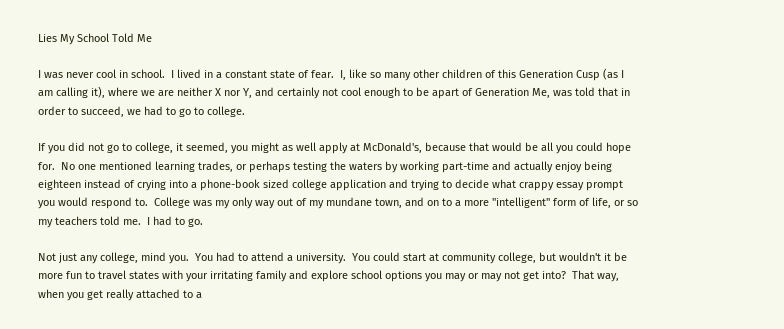Lies My School Told Me

I was never cool in school.  I lived in a constant state of fear.  I, like so many other children of this Generation Cusp (as I am calling it), where we are neither X nor Y, and certainly not cool enough to be apart of Generation Me, was told that in order to succeed, we had to go to college.

If you did not go to college, it seemed, you might as well apply at McDonald's, because that would be all you could hope for.  No one mentioned learning trades, or perhaps testing the waters by working part-time and actually enjoy being eighteen instead of crying into a phone-book sized college application and trying to decide what crappy essay prompt you would respond to.  College was my only way out of my mundane town, and on to a more "intelligent" form of life, or so my teachers told me.  I had to go.

Not just any college, mind you.  You had to attend a university.  You could start at community college, but wouldn't it be more fun to travel states with your irritating family and explore school options you may or may not get into?  That way, when you get really attached to a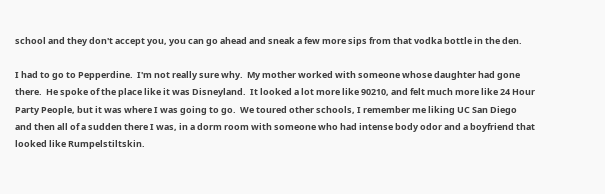school and they don't accept you, you can go ahead and sneak a few more sips from that vodka bottle in the den.

I had to go to Pepperdine.  I'm not really sure why.  My mother worked with someone whose daughter had gone there.  He spoke of the place like it was Disneyland.  It looked a lot more like 90210, and felt much more like 24 Hour Party People, but it was where I was going to go.  We toured other schools, I remember me liking UC San Diego and then all of a sudden there I was, in a dorm room with someone who had intense body odor and a boyfriend that looked like Rumpelstiltskin.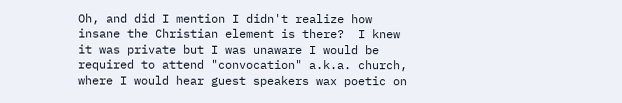Oh, and did I mention I didn't realize how insane the Christian element is there?  I knew it was private but I was unaware I would be required to attend "convocation" a.k.a. church, where I would hear guest speakers wax poetic on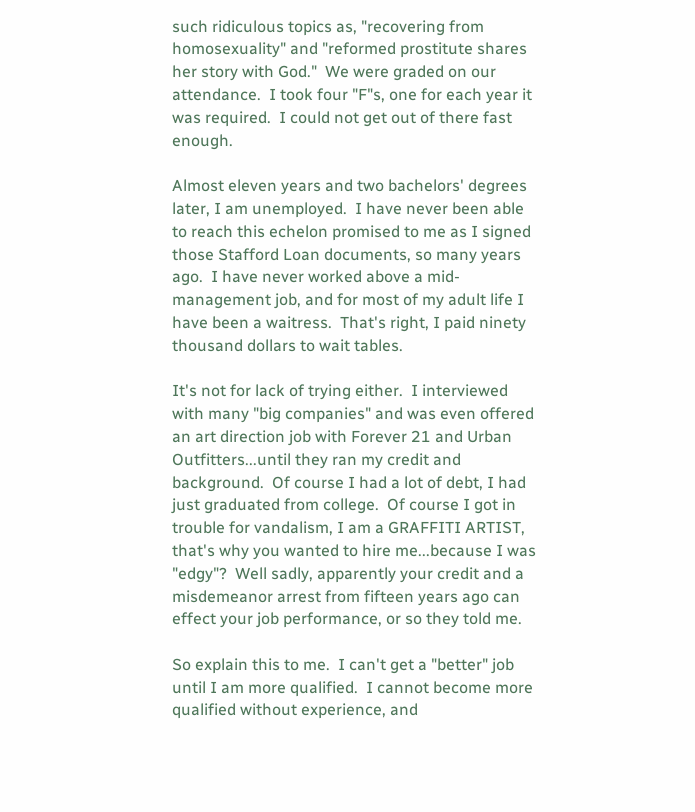such ridiculous topics as, "recovering from homosexuality" and "reformed prostitute shares her story with God."  We were graded on our attendance.  I took four "F"s, one for each year it was required.  I could not get out of there fast enough.

Almost eleven years and two bachelors' degrees later, I am unemployed.  I have never been able to reach this echelon promised to me as I signed those Stafford Loan documents, so many years ago.  I have never worked above a mid-management job, and for most of my adult life I have been a waitress.  That's right, I paid ninety thousand dollars to wait tables.

It's not for lack of trying either.  I interviewed with many "big companies" and was even offered an art direction job with Forever 21 and Urban Outfitters...until they ran my credit and background.  Of course I had a lot of debt, I had just graduated from college.  Of course I got in trouble for vandalism, I am a GRAFFITI ARTIST, that's why you wanted to hire me...because I was "edgy"?  Well sadly, apparently your credit and a misdemeanor arrest from fifteen years ago can effect your job performance, or so they told me.

So explain this to me.  I can't get a "better" job until I am more qualified.  I cannot become more qualified without experience, and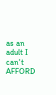as an adult I can't AFFORD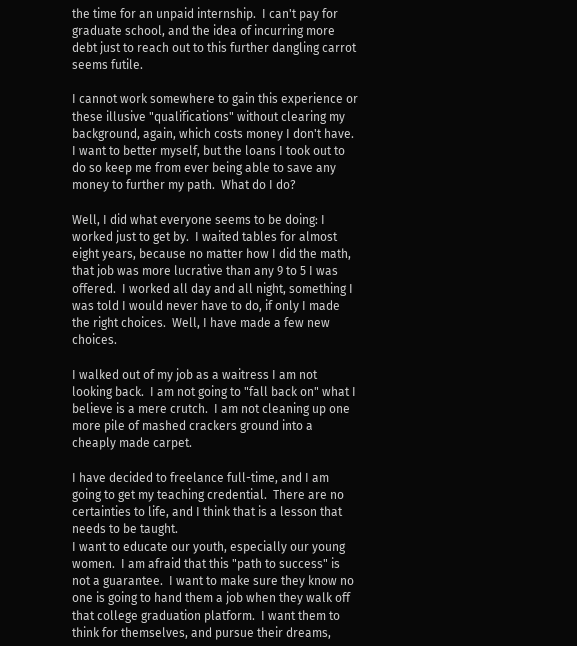the time for an unpaid internship.  I can't pay for graduate school, and the idea of incurring more debt just to reach out to this further dangling carrot seems futile.

I cannot work somewhere to gain this experience or these illusive "qualifications" without clearing my background, again, which costs money I don't have.  I want to better myself, but the loans I took out to do so keep me from ever being able to save any money to further my path.  What do I do?

Well, I did what everyone seems to be doing: I worked just to get by.  I waited tables for almost eight years, because no matter how I did the math, that job was more lucrative than any 9 to 5 I was offered.  I worked all day and all night, something I was told I would never have to do, if only I made the right choices.  Well, I have made a few new choices.

I walked out of my job as a waitress I am not looking back.  I am not going to "fall back on" what I believe is a mere crutch.  I am not cleaning up one more pile of mashed crackers ground into a cheaply made carpet.

I have decided to freelance full-time, and I am going to get my teaching credential.  There are no certainties to life, and I think that is a lesson that needs to be taught.
I want to educate our youth, especially our young women.  I am afraid that this "path to success" is not a guarantee.  I want to make sure they know no one is going to hand them a job when they walk off that college graduation platform.  I want them to think for themselves, and pursue their dreams,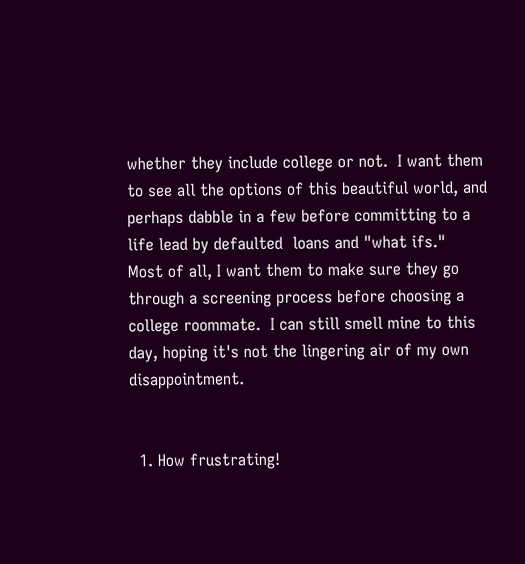whether they include college or not.  I want them to see all the options of this beautiful world, and perhaps dabble in a few before committing to a life lead by defaulted  loans and "what ifs."
Most of all, I want them to make sure they go through a screening process before choosing a college roommate.  I can still smell mine to this day, hoping it's not the lingering air of my own disappointment.


  1. How frustrating!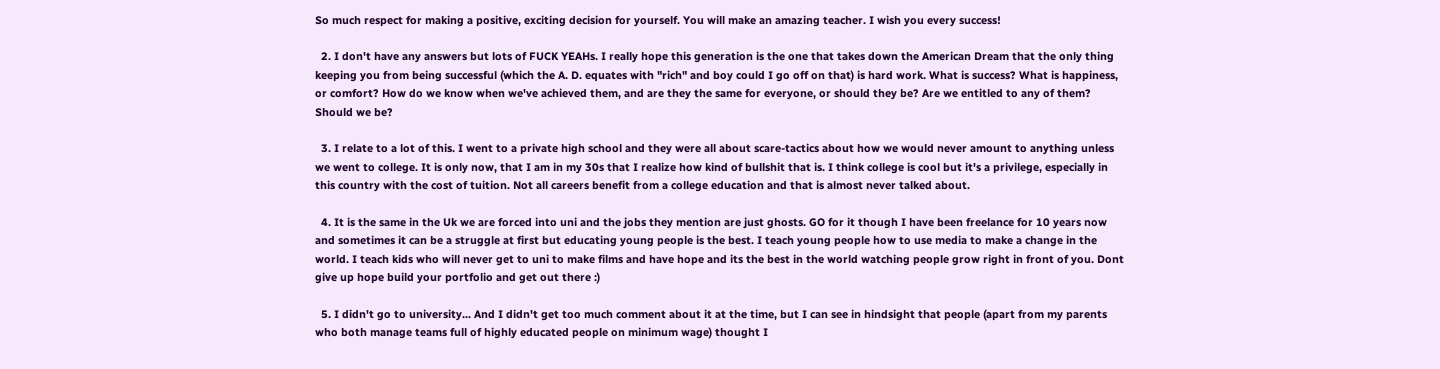So much respect for making a positive, exciting decision for yourself. You will make an amazing teacher. I wish you every success!

  2. I don't have any answers but lots of FUCK YEAHs. I really hope this generation is the one that takes down the American Dream that the only thing keeping you from being successful (which the A. D. equates with "rich" and boy could I go off on that) is hard work. What is success? What is happiness, or comfort? How do we know when we've achieved them, and are they the same for everyone, or should they be? Are we entitled to any of them? Should we be?

  3. I relate to a lot of this. I went to a private high school and they were all about scare-tactics about how we would never amount to anything unless we went to college. It is only now, that I am in my 30s that I realize how kind of bullshit that is. I think college is cool but it's a privilege, especially in this country with the cost of tuition. Not all careers benefit from a college education and that is almost never talked about.

  4. It is the same in the Uk we are forced into uni and the jobs they mention are just ghosts. GO for it though I have been freelance for 10 years now and sometimes it can be a struggle at first but educating young people is the best. I teach young people how to use media to make a change in the world. I teach kids who will never get to uni to make films and have hope and its the best in the world watching people grow right in front of you. Dont give up hope build your portfolio and get out there :)

  5. I didn't go to university... And I didn't get too much comment about it at the time, but I can see in hindsight that people (apart from my parents who both manage teams full of highly educated people on minimum wage) thought I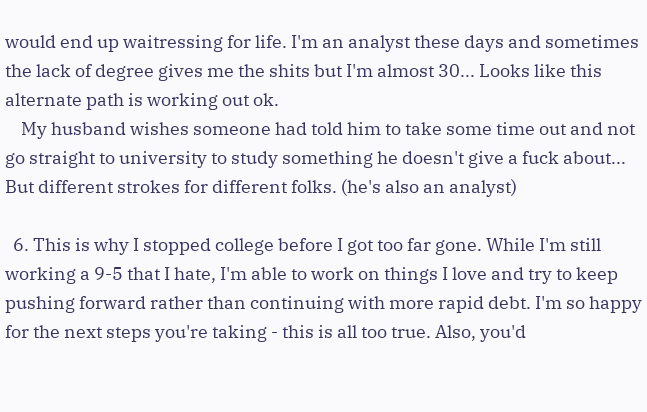would end up waitressing for life. I'm an analyst these days and sometimes the lack of degree gives me the shits but I'm almost 30... Looks like this alternate path is working out ok.
    My husband wishes someone had told him to take some time out and not go straight to university to study something he doesn't give a fuck about... But different strokes for different folks. (he's also an analyst)

  6. This is why I stopped college before I got too far gone. While I'm still working a 9-5 that I hate, I'm able to work on things I love and try to keep pushing forward rather than continuing with more rapid debt. I'm so happy for the next steps you're taking - this is all too true. Also, you'd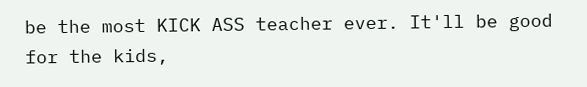be the most KICK ASS teacher ever. It'll be good for the kids,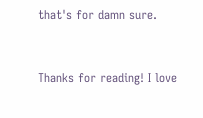that's for damn sure.


Thanks for reading! I love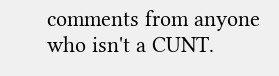comments from anyone who isn't a CUNT.